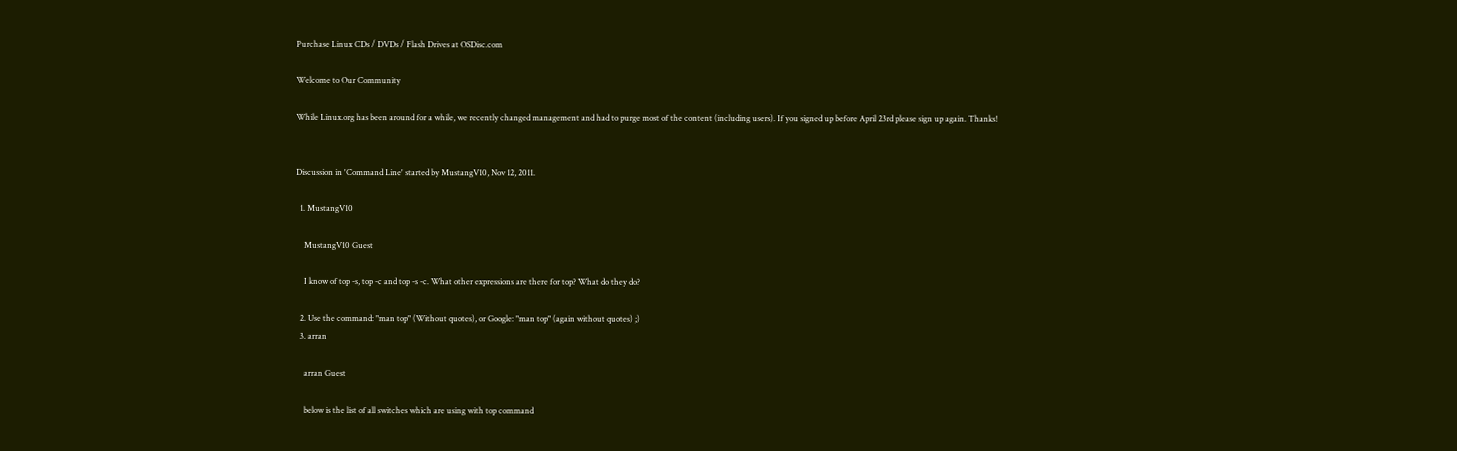Purchase Linux CDs / DVDs / Flash Drives at OSDisc.com

Welcome to Our Community

While Linux.org has been around for a while, we recently changed management and had to purge most of the content (including users). If you signed up before April 23rd please sign up again. Thanks!


Discussion in 'Command Line' started by MustangV10, Nov 12, 2011.

  1. MustangV10

    MustangV10 Guest

    I know of top -s, top -c and top -s -c. What other expressions are there for top? What do they do?

  2. Use the command: "man top" (Without quotes), or Google: "man top" (again without quotes) ;)
  3. arran

    arran Guest

    below is the list of all switches which are using with top command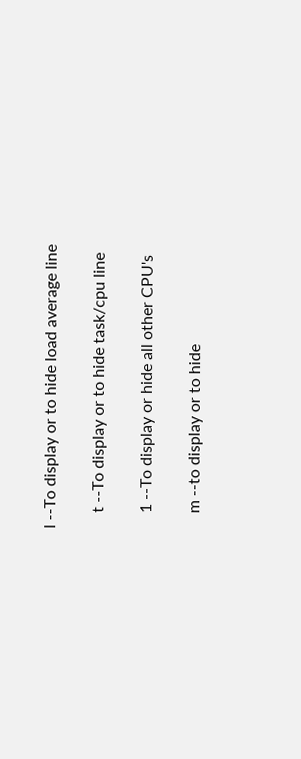l --To display or to hide load average line

    t --To display or to hide task/cpu line

    1 --To display or hide all other CPU's

    m --to display or to hide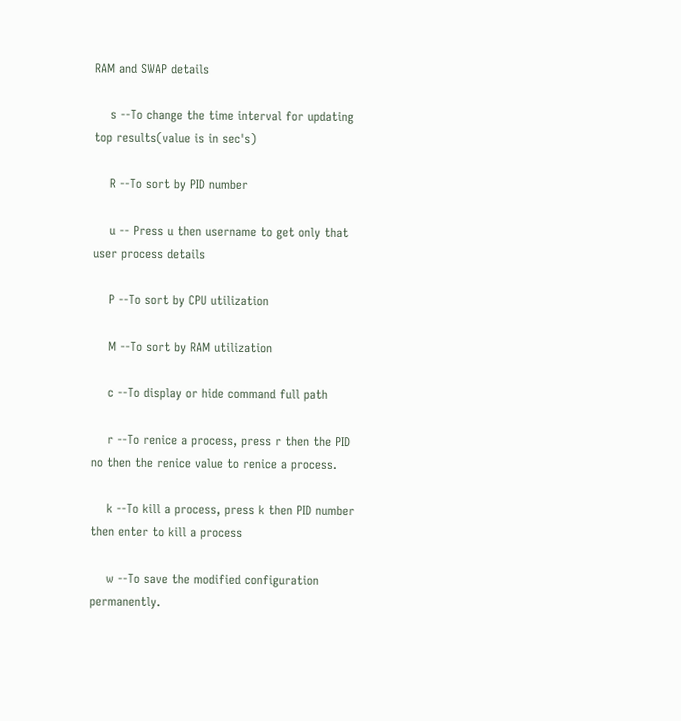RAM and SWAP details

    s --To change the time interval for updating top results(value is in sec's)

    R --To sort by PID number

    u -- Press u then username to get only that user process details

    P --To sort by CPU utilization

    M --To sort by RAM utilization

    c --To display or hide command full path

    r --To renice a process, press r then the PID no then the renice value to renice a process.

    k --To kill a process, press k then PID number then enter to kill a process

    w --To save the modified configuration permanently.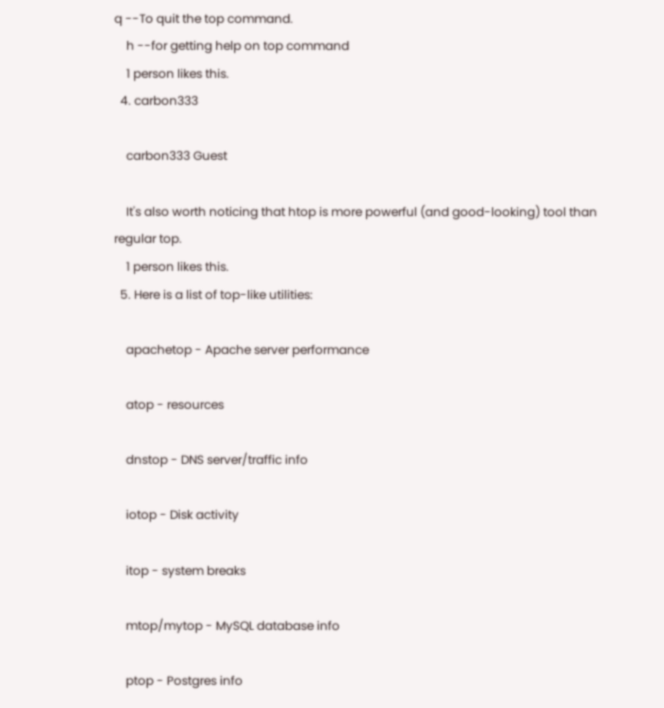q --To quit the top command.
    h --for getting help on top command
    1 person likes this.
  4. carbon333

    carbon333 Guest

    It's also worth noticing that htop is more powerful (and good-looking) tool than regular top.
    1 person likes this.
  5. Here is a list of top-like utilities:

    apachetop - Apache server performance

    atop - resources

    dnstop - DNS server/traffic info

    iotop - Disk activity

    itop - system breaks

    mtop/mytop - MySQL database info

    ptop - Postgres info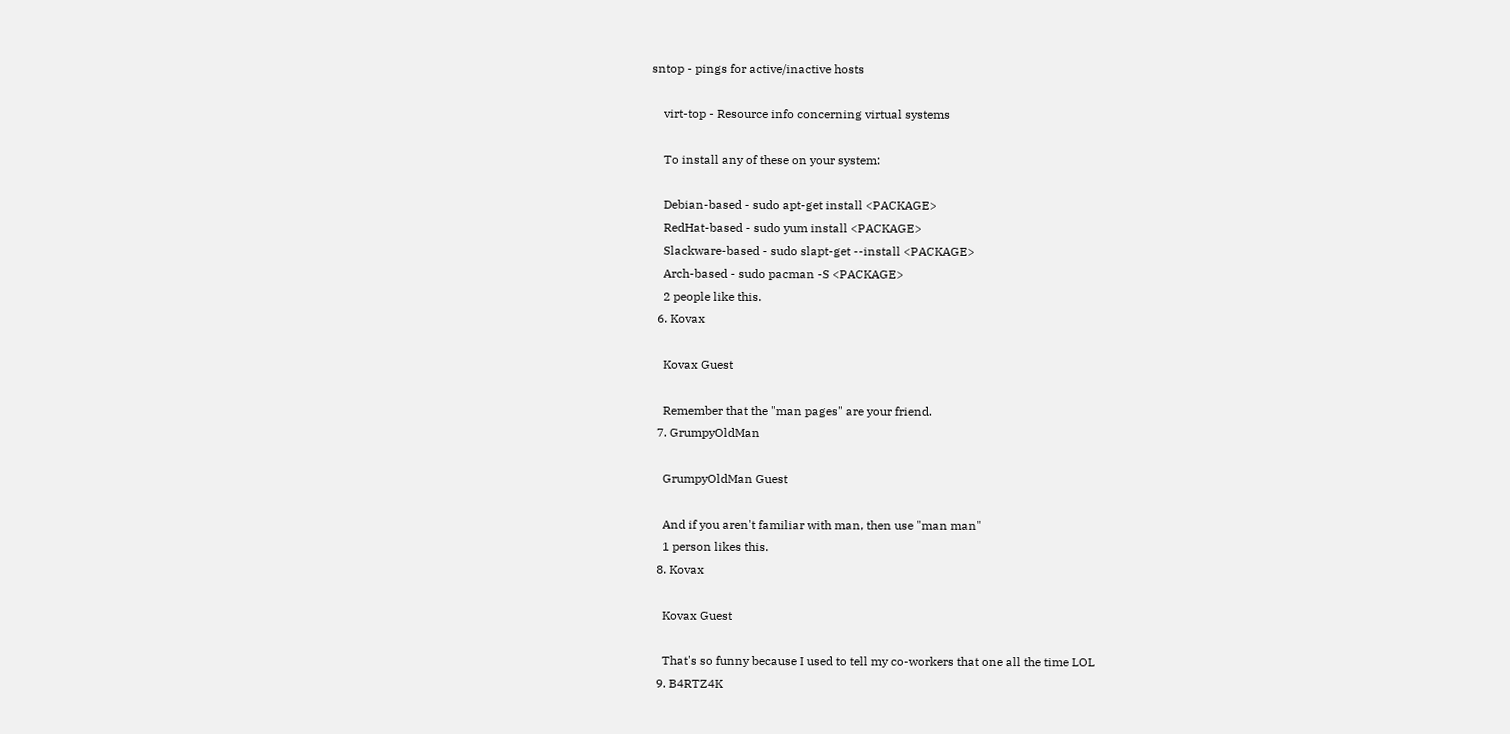sntop - pings for active/inactive hosts

    virt-top - Resource info concerning virtual systems

    To install any of these on your system:

    Debian-based - sudo apt-get install <PACKAGE>
    RedHat-based - sudo yum install <PACKAGE>
    Slackware-based - sudo slapt-get --install <PACKAGE>
    Arch-based - sudo pacman -S <PACKAGE>
    2 people like this.
  6. Kovax

    Kovax Guest

    Remember that the "man pages" are your friend.
  7. GrumpyOldMan

    GrumpyOldMan Guest

    And if you aren't familiar with man, then use "man man"
    1 person likes this.
  8. Kovax

    Kovax Guest

    That's so funny because I used to tell my co-workers that one all the time LOL
  9. B4RTZ4K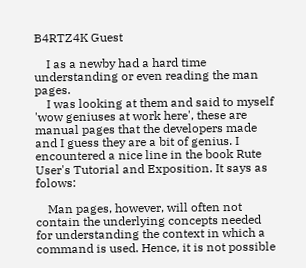B4RTZ4K Guest

    I as a newby had a hard time understanding or even reading the man pages.
    I was looking at them and said to myself 'wow geniuses at work here', these are manual pages that the developers made and I guess they are a bit of genius. I encountered a nice line in the book Rute User's Tutorial and Exposition. It says as folows:

    Man pages, however, will often not contain the underlying concepts needed for understanding the context in which a command is used. Hence, it is not possible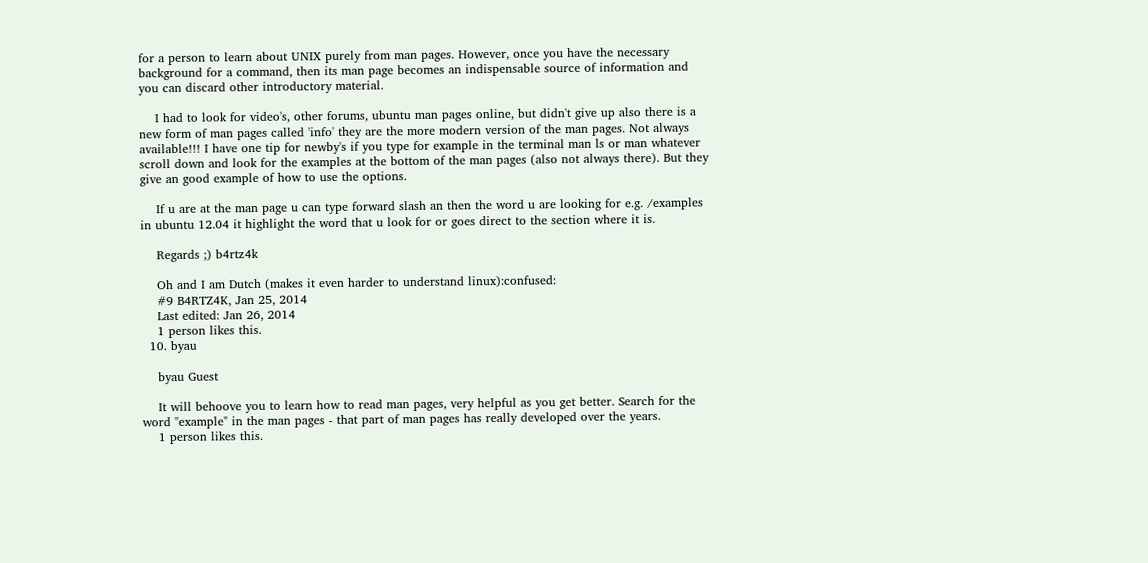for a person to learn about UNIX purely from man pages. However, once you have the necessary background for a command, then its man page becomes an indispensable source of information and you can discard other introductory material.

    I had to look for video's, other forums, ubuntu man pages online, but didn't give up also there is a new form of man pages called 'info' they are the more modern version of the man pages. Not always available!!! I have one tip for newby's if you type for example in the terminal man ls or man whatever scroll down and look for the examples at the bottom of the man pages (also not always there). But they give an good example of how to use the options.

    If u are at the man page u can type forward slash an then the word u are looking for e.g. /examples in ubuntu 12.04 it highlight the word that u look for or goes direct to the section where it is.

    Regards ;) b4rtz4k

    Oh and I am Dutch (makes it even harder to understand linux):confused:
    #9 B4RTZ4K, Jan 25, 2014
    Last edited: Jan 26, 2014
    1 person likes this.
  10. byau

    byau Guest

    It will behoove you to learn how to read man pages, very helpful as you get better. Search for the word "example" in the man pages - that part of man pages has really developed over the years.
    1 person likes this.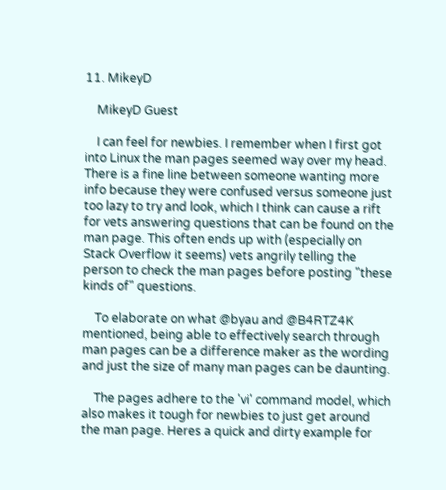11. MikeyD

    MikeyD Guest

    I can feel for newbies. I remember when I first got into Linux the man pages seemed way over my head. There is a fine line between someone wanting more info because they were confused versus someone just too lazy to try and look, which I think can cause a rift for vets answering questions that can be found on the man page. This often ends up with (especially on Stack Overflow it seems) vets angrily telling the person to check the man pages before posting "these kinds of" questions.

    To elaborate on what @byau and @B4RTZ4K mentioned, being able to effectively search through man pages can be a difference maker as the wording and just the size of many man pages can be daunting.

    The pages adhere to the 'vi' command model, which also makes it tough for newbies to just get around the man page. Heres a quick and dirty example for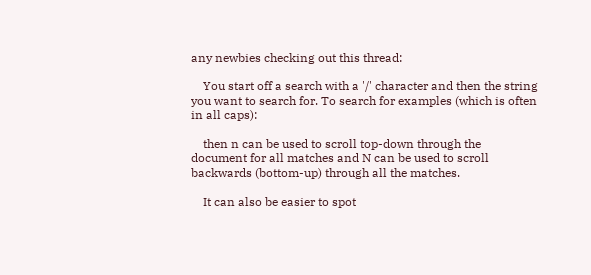any newbies checking out this thread:

    You start off a search with a '/' character and then the string you want to search for. To search for examples (which is often in all caps):

    then n can be used to scroll top-down through the document for all matches and N can be used to scroll backwards (bottom-up) through all the matches.

    It can also be easier to spot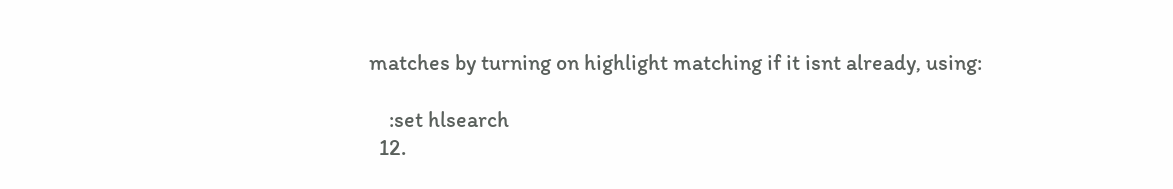matches by turning on highlight matching if it isnt already, using:

    :set hlsearch
  12.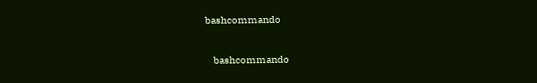bashcommando

    bashcommando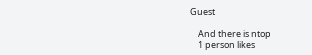Guest

    And there is ntop
    1 person likes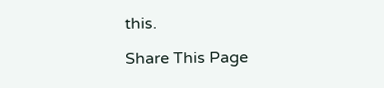this.

Share This Page